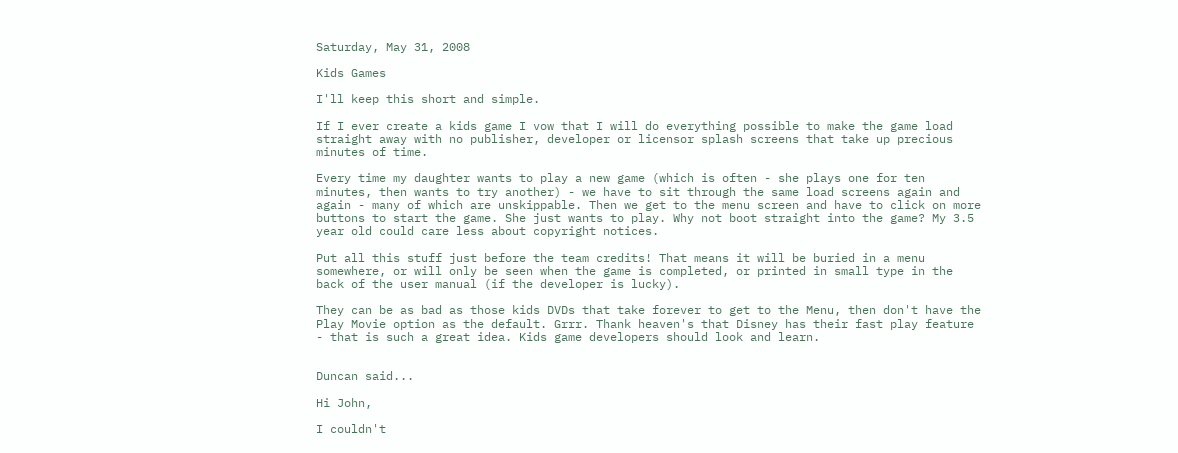Saturday, May 31, 2008

Kids Games

I'll keep this short and simple.

If I ever create a kids game I vow that I will do everything possible to make the game load straight away with no publisher, developer or licensor splash screens that take up precious minutes of time.

Every time my daughter wants to play a new game (which is often - she plays one for ten minutes, then wants to try another) - we have to sit through the same load screens again and again - many of which are unskippable. Then we get to the menu screen and have to click on more buttons to start the game. She just wants to play. Why not boot straight into the game? My 3.5 year old could care less about copyright notices.

Put all this stuff just before the team credits! That means it will be buried in a menu somewhere, or will only be seen when the game is completed, or printed in small type in the back of the user manual (if the developer is lucky).

They can be as bad as those kids DVDs that take forever to get to the Menu, then don't have the Play Movie option as the default. Grrr. Thank heaven's that Disney has their fast play feature - that is such a great idea. Kids game developers should look and learn.


Duncan said...

Hi John,

I couldn't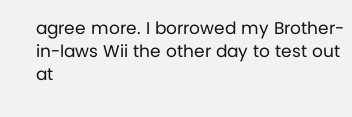agree more. I borrowed my Brother-in-laws Wii the other day to test out at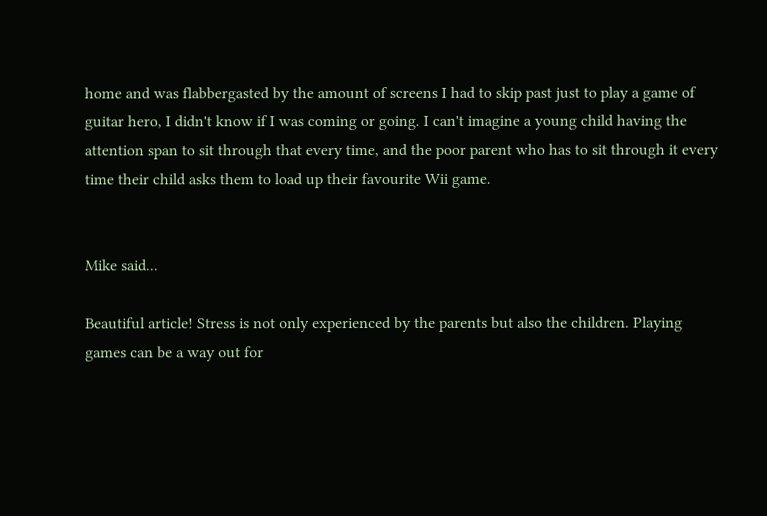home and was flabbergasted by the amount of screens I had to skip past just to play a game of guitar hero, I didn't know if I was coming or going. I can't imagine a young child having the attention span to sit through that every time, and the poor parent who has to sit through it every time their child asks them to load up their favourite Wii game.


Mike said...

Beautiful article! Stress is not only experienced by the parents but also the children. Playing games can be a way out for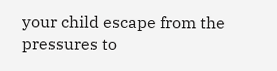your child escape from the pressures to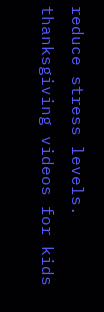reduce stress levels.
thanksgiving videos for kids